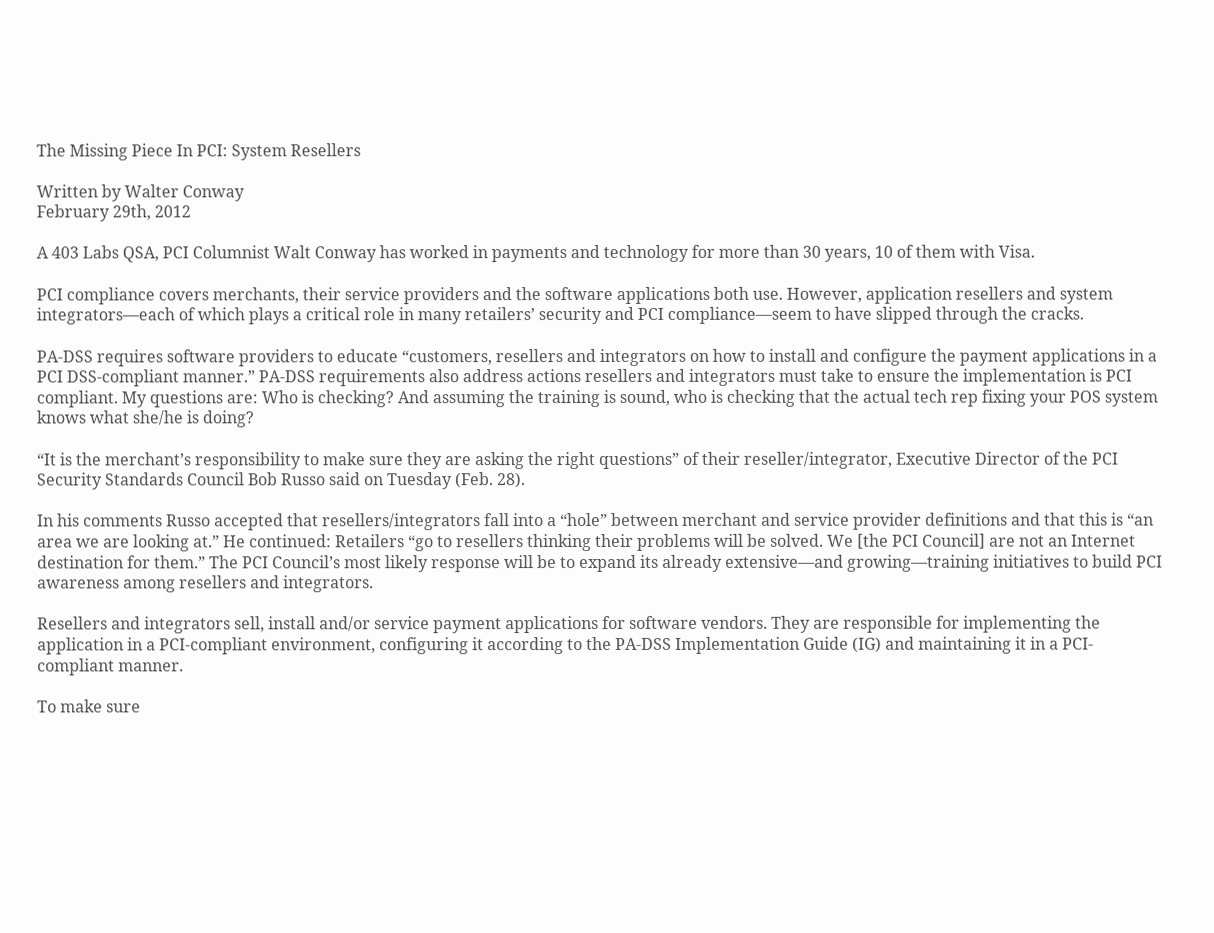The Missing Piece In PCI: System Resellers

Written by Walter Conway
February 29th, 2012

A 403 Labs QSA, PCI Columnist Walt Conway has worked in payments and technology for more than 30 years, 10 of them with Visa.

PCI compliance covers merchants, their service providers and the software applications both use. However, application resellers and system integrators—each of which plays a critical role in many retailers’ security and PCI compliance—seem to have slipped through the cracks.

PA-DSS requires software providers to educate “customers, resellers and integrators on how to install and configure the payment applications in a PCI DSS-compliant manner.” PA-DSS requirements also address actions resellers and integrators must take to ensure the implementation is PCI compliant. My questions are: Who is checking? And assuming the training is sound, who is checking that the actual tech rep fixing your POS system knows what she/he is doing?

“It is the merchant’s responsibility to make sure they are asking the right questions” of their reseller/integrator, Executive Director of the PCI Security Standards Council Bob Russo said on Tuesday (Feb. 28).

In his comments Russo accepted that resellers/integrators fall into a “hole” between merchant and service provider definitions and that this is “an area we are looking at.” He continued: Retailers “go to resellers thinking their problems will be solved. We [the PCI Council] are not an Internet destination for them.” The PCI Council’s most likely response will be to expand its already extensive—and growing—training initiatives to build PCI awareness among resellers and integrators.

Resellers and integrators sell, install and/or service payment applications for software vendors. They are responsible for implementing the application in a PCI-compliant environment, configuring it according to the PA-DSS Implementation Guide (IG) and maintaining it in a PCI-compliant manner.

To make sure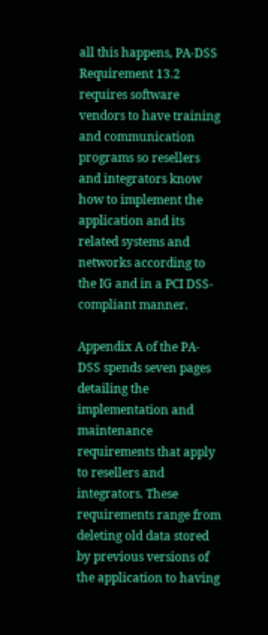all this happens, PA-DSS Requirement 13.2 requires software vendors to have training and communication programs so resellers and integrators know how to implement the application and its related systems and networks according to the IG and in a PCI DSS-compliant manner.

Appendix A of the PA-DSS spends seven pages detailing the implementation and maintenance requirements that apply to resellers and integrators. These requirements range from deleting old data stored by previous versions of the application to having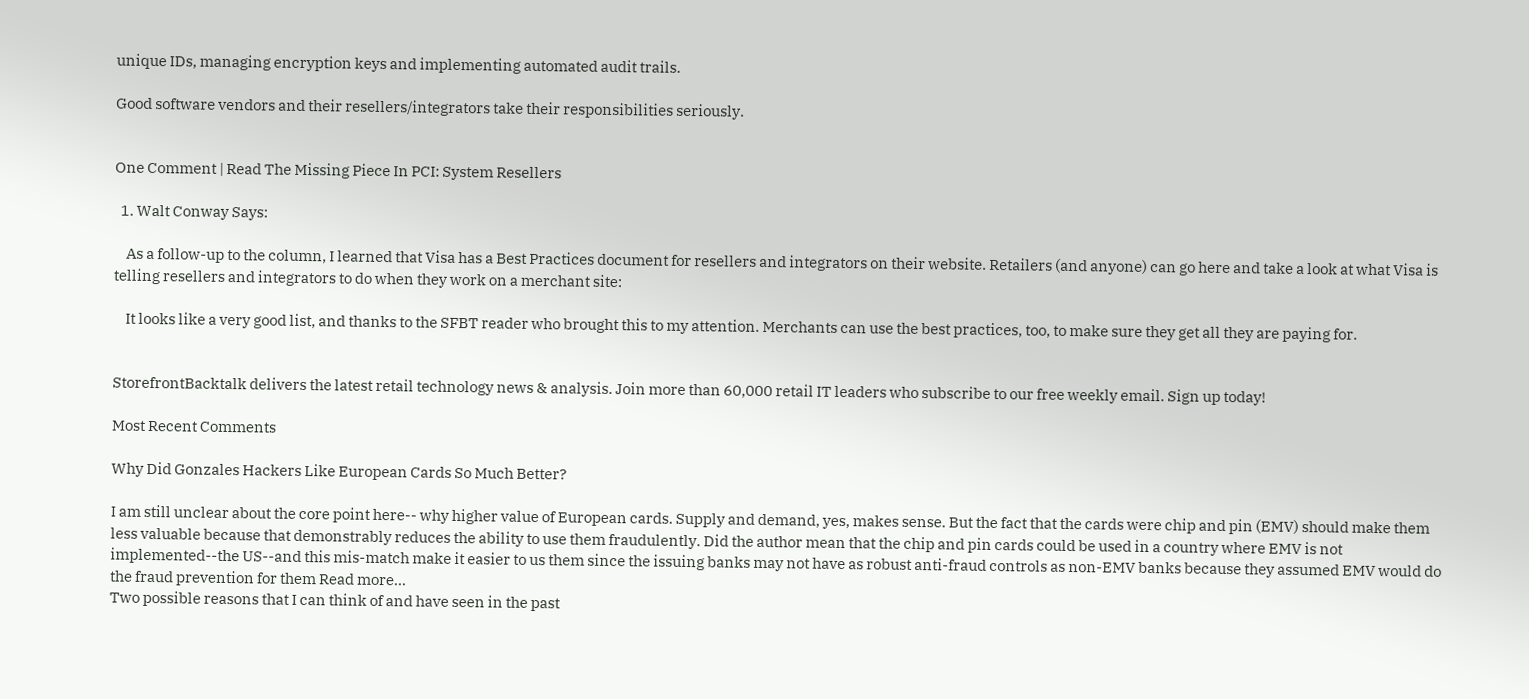unique IDs, managing encryption keys and implementing automated audit trails.

Good software vendors and their resellers/integrators take their responsibilities seriously.


One Comment | Read The Missing Piece In PCI: System Resellers

  1. Walt Conway Says:

    As a follow-up to the column, I learned that Visa has a Best Practices document for resellers and integrators on their website. Retailers (and anyone) can go here and take a look at what Visa is telling resellers and integrators to do when they work on a merchant site:

    It looks like a very good list, and thanks to the SFBT reader who brought this to my attention. Merchants can use the best practices, too, to make sure they get all they are paying for.


StorefrontBacktalk delivers the latest retail technology news & analysis. Join more than 60,000 retail IT leaders who subscribe to our free weekly email. Sign up today!

Most Recent Comments

Why Did Gonzales Hackers Like European Cards So Much Better?

I am still unclear about the core point here-- why higher value of European cards. Supply and demand, yes, makes sense. But the fact that the cards were chip and pin (EMV) should make them less valuable because that demonstrably reduces the ability to use them fraudulently. Did the author mean that the chip and pin cards could be used in a country where EMV is not implemented--the US--and this mis-match make it easier to us them since the issuing banks may not have as robust anti-fraud controls as non-EMV banks because they assumed EMV would do the fraud prevention for them Read more...
Two possible reasons that I can think of and have seen in the past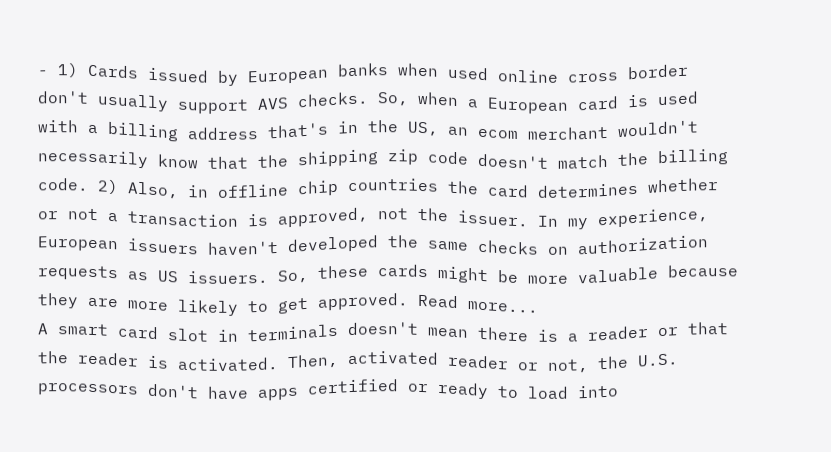- 1) Cards issued by European banks when used online cross border don't usually support AVS checks. So, when a European card is used with a billing address that's in the US, an ecom merchant wouldn't necessarily know that the shipping zip code doesn't match the billing code. 2) Also, in offline chip countries the card determines whether or not a transaction is approved, not the issuer. In my experience, European issuers haven't developed the same checks on authorization requests as US issuers. So, these cards might be more valuable because they are more likely to get approved. Read more...
A smart card slot in terminals doesn't mean there is a reader or that the reader is activated. Then, activated reader or not, the U.S. processors don't have apps certified or ready to load into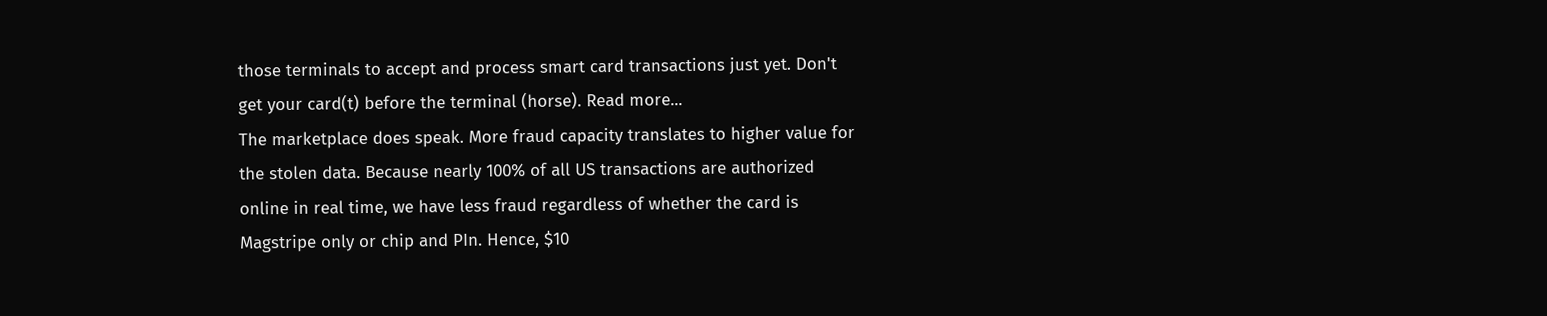those terminals to accept and process smart card transactions just yet. Don't get your card(t) before the terminal (horse). Read more...
The marketplace does speak. More fraud capacity translates to higher value for the stolen data. Because nearly 100% of all US transactions are authorized online in real time, we have less fraud regardless of whether the card is Magstripe only or chip and PIn. Hence, $10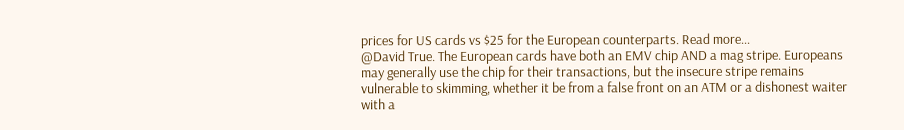prices for US cards vs $25 for the European counterparts. Read more...
@David True. The European cards have both an EMV chip AND a mag stripe. Europeans may generally use the chip for their transactions, but the insecure stripe remains vulnerable to skimming, whether it be from a false front on an ATM or a dishonest waiter with a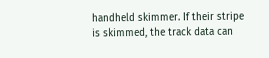handheld skimmer. If their stripe is skimmed, the track data can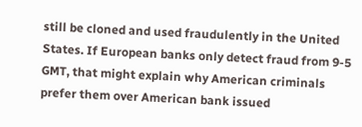still be cloned and used fraudulently in the United States. If European banks only detect fraud from 9-5 GMT, that might explain why American criminals prefer them over American bank issued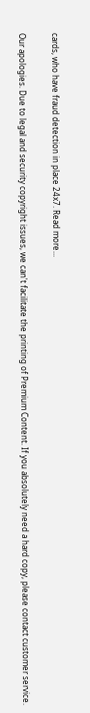cards, who have fraud detection in place 24x7. Read more...

Our apologies. Due to legal and security copyright issues, we can't facilitate the printing of Premium Content. If you absolutely need a hard copy, please contact customer service.